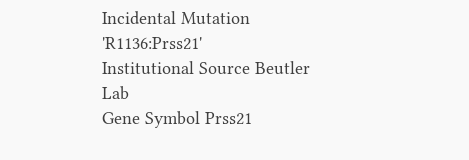Incidental Mutation 'R1136:Prss21'
Institutional Source Beutler Lab
Gene Symbol Prss21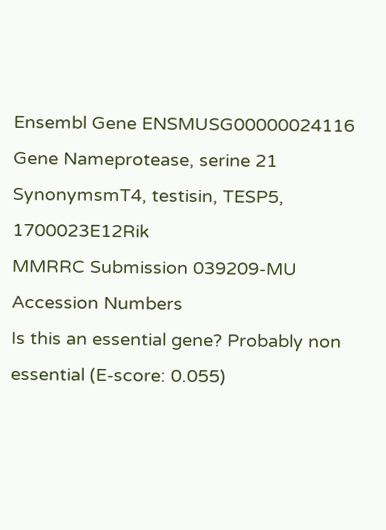Ensembl Gene ENSMUSG00000024116
Gene Nameprotease, serine 21
SynonymsmT4, testisin, TESP5, 1700023E12Rik
MMRRC Submission 039209-MU
Accession Numbers
Is this an essential gene? Probably non essential (E-score: 0.055)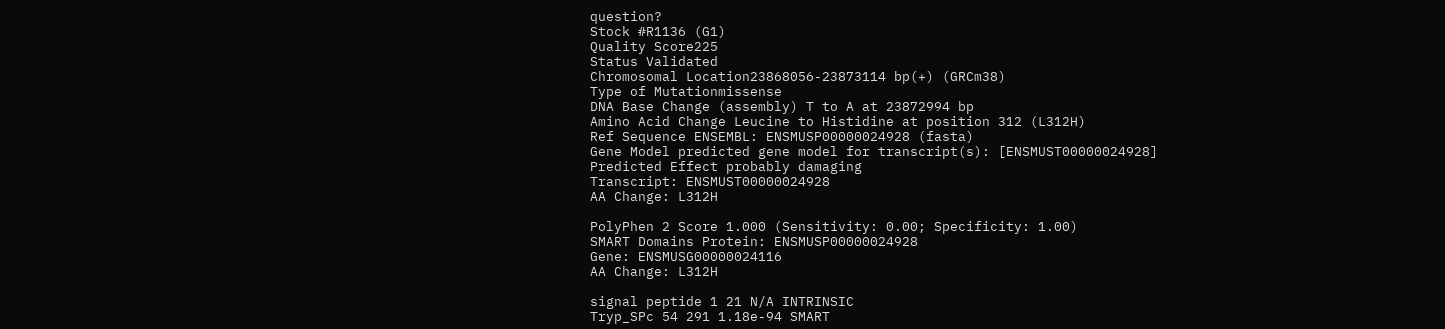question?
Stock #R1136 (G1)
Quality Score225
Status Validated
Chromosomal Location23868056-23873114 bp(+) (GRCm38)
Type of Mutationmissense
DNA Base Change (assembly) T to A at 23872994 bp
Amino Acid Change Leucine to Histidine at position 312 (L312H)
Ref Sequence ENSEMBL: ENSMUSP00000024928 (fasta)
Gene Model predicted gene model for transcript(s): [ENSMUST00000024928]
Predicted Effect probably damaging
Transcript: ENSMUST00000024928
AA Change: L312H

PolyPhen 2 Score 1.000 (Sensitivity: 0.00; Specificity: 1.00)
SMART Domains Protein: ENSMUSP00000024928
Gene: ENSMUSG00000024116
AA Change: L312H

signal peptide 1 21 N/A INTRINSIC
Tryp_SPc 54 291 1.18e-94 SMART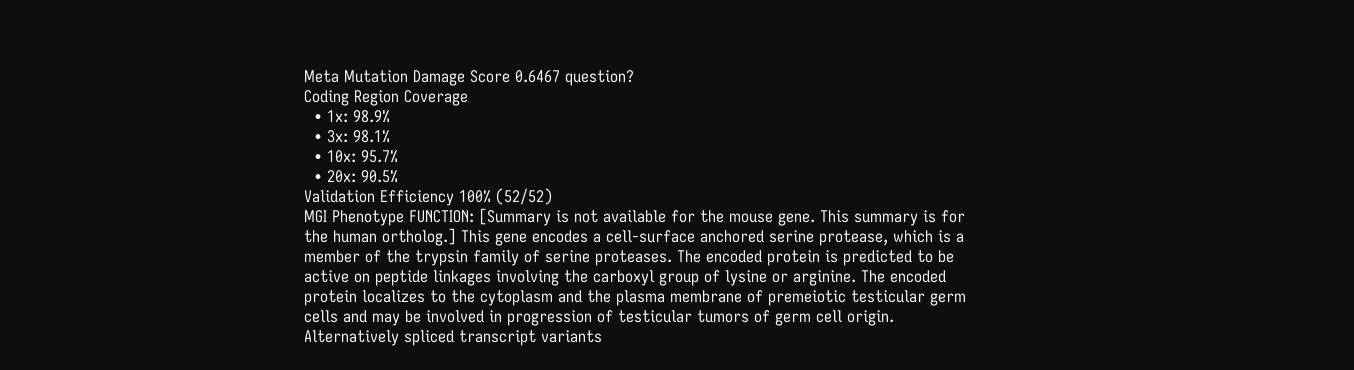Meta Mutation Damage Score 0.6467 question?
Coding Region Coverage
  • 1x: 98.9%
  • 3x: 98.1%
  • 10x: 95.7%
  • 20x: 90.5%
Validation Efficiency 100% (52/52)
MGI Phenotype FUNCTION: [Summary is not available for the mouse gene. This summary is for the human ortholog.] This gene encodes a cell-surface anchored serine protease, which is a member of the trypsin family of serine proteases. The encoded protein is predicted to be active on peptide linkages involving the carboxyl group of lysine or arginine. The encoded protein localizes to the cytoplasm and the plasma membrane of premeiotic testicular germ cells and may be involved in progression of testicular tumors of germ cell origin. Alternatively spliced transcript variants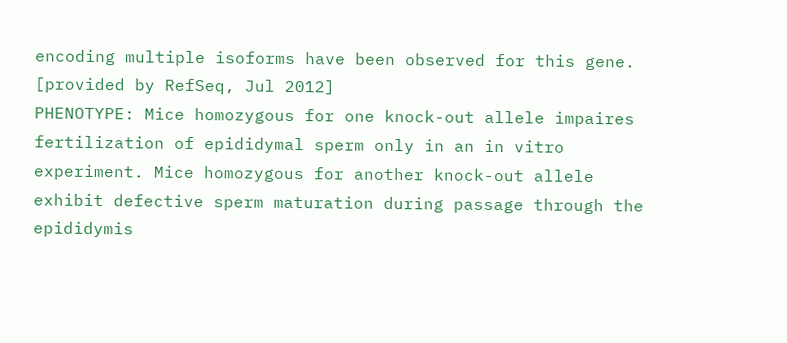encoding multiple isoforms have been observed for this gene. [provided by RefSeq, Jul 2012]
PHENOTYPE: Mice homozygous for one knock-out allele impaires fertilization of epididymal sperm only in an in vitro experiment. Mice homozygous for another knock-out allele exhibit defective sperm maturation during passage through the epididymis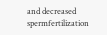and decreased spermfertilization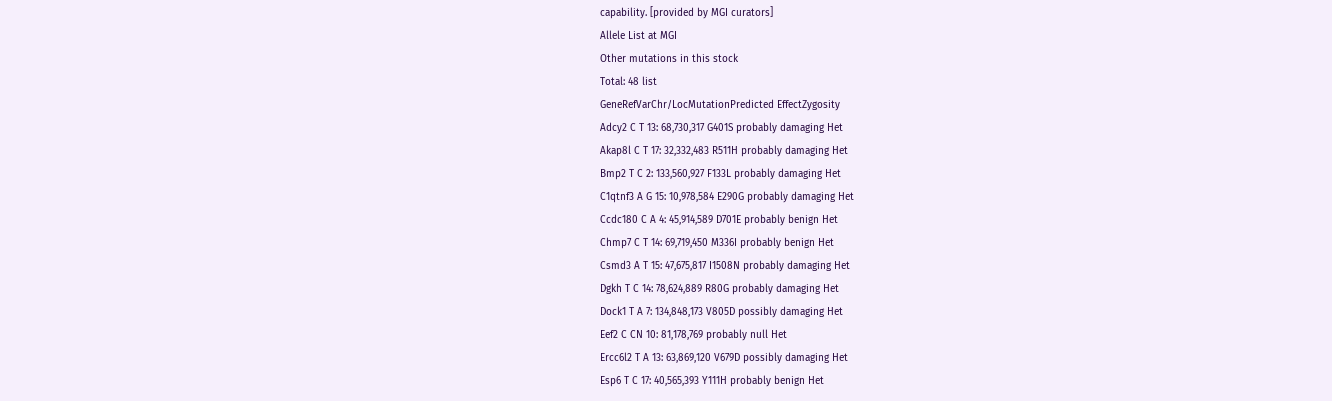capability. [provided by MGI curators]
Allele List at MGI
Other mutations in this stock
Total: 48 list
GeneRefVarChr/LocMutationPredicted EffectZygosity
Adcy2 C T 13: 68,730,317 G401S probably damaging Het
Akap8l C T 17: 32,332,483 R511H probably damaging Het
Bmp2 T C 2: 133,560,927 F133L probably damaging Het
C1qtnf3 A G 15: 10,978,584 E290G probably damaging Het
Ccdc180 C A 4: 45,914,589 D701E probably benign Het
Chmp7 C T 14: 69,719,450 M336I probably benign Het
Csmd3 A T 15: 47,675,817 I1508N probably damaging Het
Dgkh T C 14: 78,624,889 R80G probably damaging Het
Dock1 T A 7: 134,848,173 V805D possibly damaging Het
Eef2 C CN 10: 81,178,769 probably null Het
Ercc6l2 T A 13: 63,869,120 V679D possibly damaging Het
Esp6 T C 17: 40,565,393 Y111H probably benign Het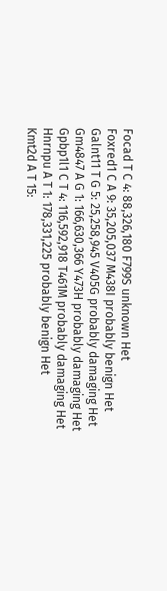Focad T C 4: 88,326,180 F799S unknown Het
Foxred1 C A 9: 35,205,037 M438I probably benign Het
Galnt11 T G 5: 25,258,945 V405G probably damaging Het
Gm4847 A G 1: 166,630,366 Y473H probably damaging Het
Gpbp1l1 C T 4: 116,592,918 T461M probably damaging Het
Hnrnpu A T 1: 178,331,225 probably benign Het
Kmt2d A T 15: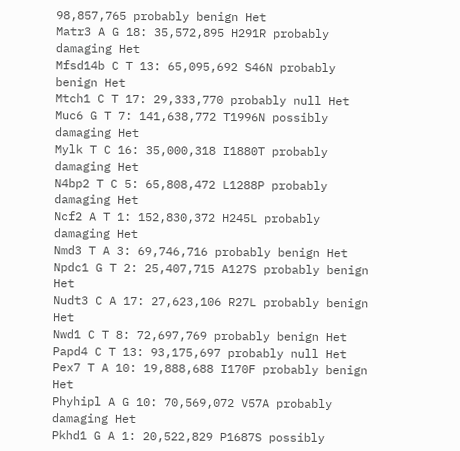98,857,765 probably benign Het
Matr3 A G 18: 35,572,895 H291R probably damaging Het
Mfsd14b C T 13: 65,095,692 S46N probably benign Het
Mtch1 C T 17: 29,333,770 probably null Het
Muc6 G T 7: 141,638,772 T1996N possibly damaging Het
Mylk T C 16: 35,000,318 I1880T probably damaging Het
N4bp2 T C 5: 65,808,472 L1288P probably damaging Het
Ncf2 A T 1: 152,830,372 H245L probably damaging Het
Nmd3 T A 3: 69,746,716 probably benign Het
Npdc1 G T 2: 25,407,715 A127S probably benign Het
Nudt3 C A 17: 27,623,106 R27L probably benign Het
Nwd1 C T 8: 72,697,769 probably benign Het
Papd4 C T 13: 93,175,697 probably null Het
Pex7 T A 10: 19,888,688 I170F probably benign Het
Phyhipl A G 10: 70,569,072 V57A probably damaging Het
Pkhd1 G A 1: 20,522,829 P1687S possibly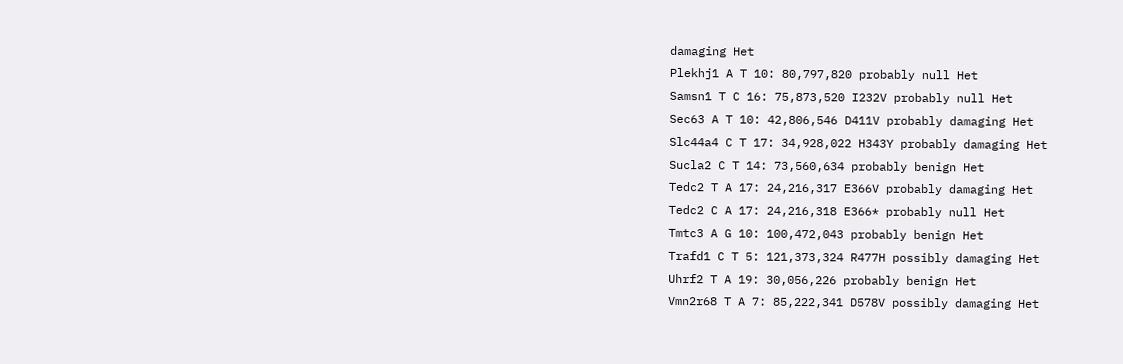damaging Het
Plekhj1 A T 10: 80,797,820 probably null Het
Samsn1 T C 16: 75,873,520 I232V probably null Het
Sec63 A T 10: 42,806,546 D411V probably damaging Het
Slc44a4 C T 17: 34,928,022 H343Y probably damaging Het
Sucla2 C T 14: 73,560,634 probably benign Het
Tedc2 T A 17: 24,216,317 E366V probably damaging Het
Tedc2 C A 17: 24,216,318 E366* probably null Het
Tmtc3 A G 10: 100,472,043 probably benign Het
Trafd1 C T 5: 121,373,324 R477H possibly damaging Het
Uhrf2 T A 19: 30,056,226 probably benign Het
Vmn2r68 T A 7: 85,222,341 D578V possibly damaging Het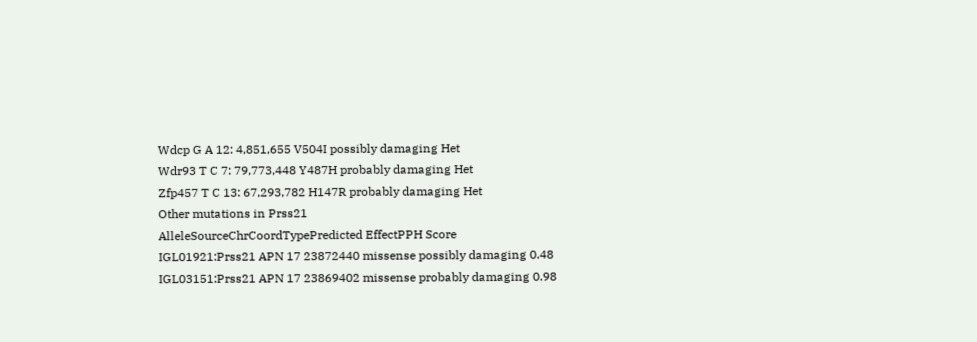Wdcp G A 12: 4,851,655 V504I possibly damaging Het
Wdr93 T C 7: 79,773,448 Y487H probably damaging Het
Zfp457 T C 13: 67,293,782 H147R probably damaging Het
Other mutations in Prss21
AlleleSourceChrCoordTypePredicted EffectPPH Score
IGL01921:Prss21 APN 17 23872440 missense possibly damaging 0.48
IGL03151:Prss21 APN 17 23869402 missense probably damaging 0.98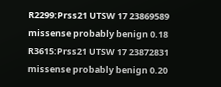R2299:Prss21 UTSW 17 23869589 missense probably benign 0.18
R3615:Prss21 UTSW 17 23872831 missense probably benign 0.20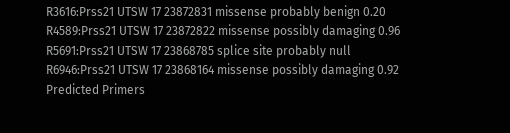R3616:Prss21 UTSW 17 23872831 missense probably benign 0.20
R4589:Prss21 UTSW 17 23872822 missense possibly damaging 0.96
R5691:Prss21 UTSW 17 23868785 splice site probably null
R6946:Prss21 UTSW 17 23868164 missense possibly damaging 0.92
Predicted Primers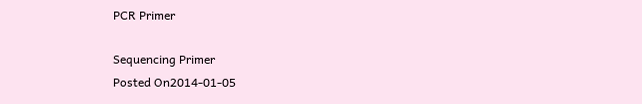PCR Primer

Sequencing Primer
Posted On2014-01-05